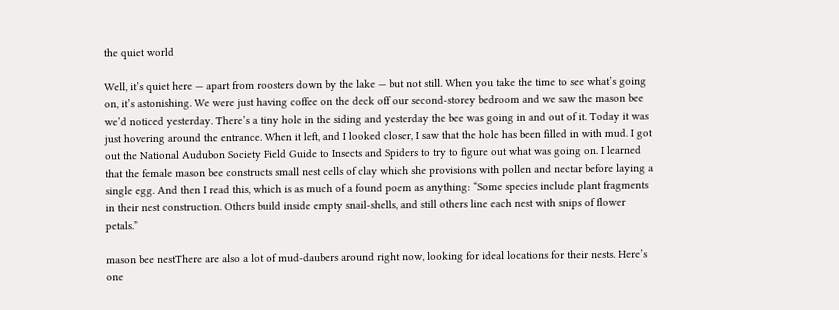the quiet world

Well, it’s quiet here — apart from roosters down by the lake — but not still. When you take the time to see what’s going on, it’s astonishing. We were just having coffee on the deck off our second-storey bedroom and we saw the mason bee we’d noticed yesterday. There’s a tiny hole in the siding and yesterday the bee was going in and out of it. Today it was just hovering around the entrance. When it left, and I looked closer, I saw that the hole has been filled in with mud. I got out the National Audubon Society Field Guide to Insects and Spiders to try to figure out what was going on. I learned that the female mason bee constructs small nest cells of clay which she provisions with pollen and nectar before laying a single egg. And then I read this, which is as much of a found poem as anything: “Some species include plant fragments in their nest construction. Others build inside empty snail-shells, and still others line each nest with snips of flower petals.”

mason bee nestThere are also a lot of mud-daubers around right now, looking for ideal locations for their nests. Here’s one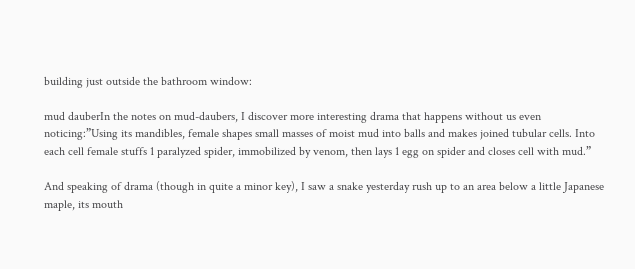building just outside the bathroom window:

mud dauberIn the notes on mud-daubers, I discover more interesting drama that happens without us even noticing:”Using its mandibles, female shapes small masses of moist mud into balls and makes joined tubular cells. Into each cell female stuffs 1 paralyzed spider, immobilized by venom, then lays 1 egg on spider and closes cell with mud.”

And speaking of drama (though in quite a minor key), I saw a snake yesterday rush up to an area below a little Japanese maple, its mouth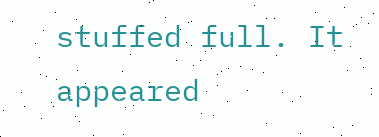stuffed full. It appeared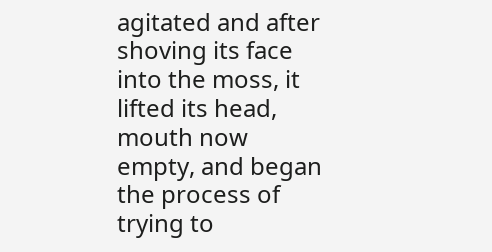agitated and after shoving its face into the moss, it lifted its head, mouth now empty, and began the process of trying to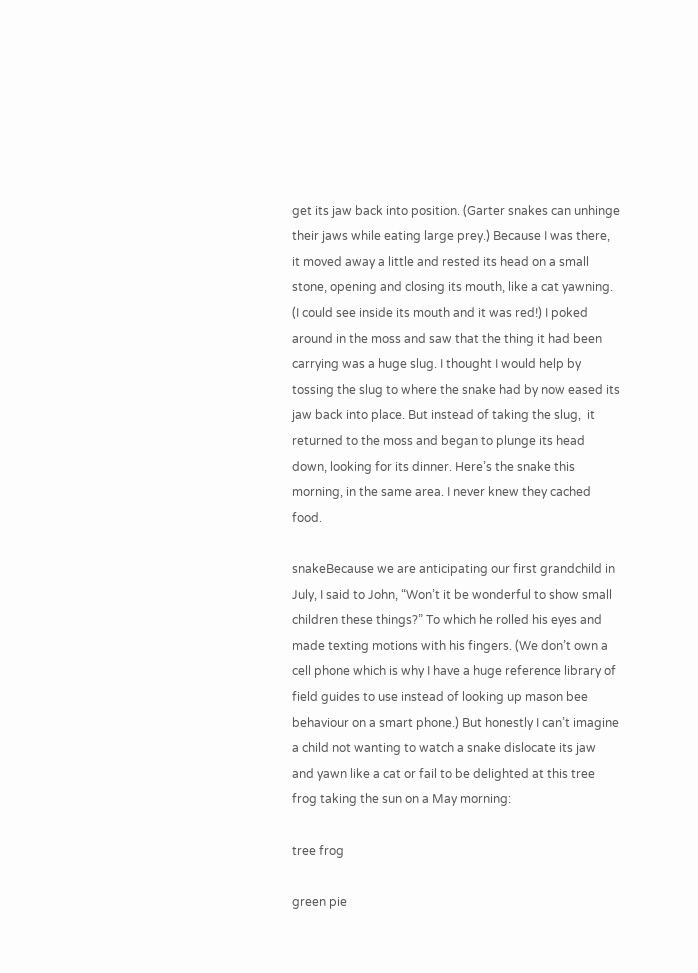get its jaw back into position. (Garter snakes can unhinge their jaws while eating large prey.) Because I was there, it moved away a little and rested its head on a small stone, opening and closing its mouth, like a cat yawning. (I could see inside its mouth and it was red!) I poked around in the moss and saw that the thing it had been carrying was a huge slug. I thought I would help by tossing the slug to where the snake had by now eased its jaw back into place. But instead of taking the slug,  it returned to the moss and began to plunge its head down, looking for its dinner. Here’s the snake this morning, in the same area. I never knew they cached food.

snakeBecause we are anticipating our first grandchild in July, I said to John, “Won’t it be wonderful to show small children these things?” To which he rolled his eyes and made texting motions with his fingers. (We don’t own a cell phone which is why I have a huge reference library of field guides to use instead of looking up mason bee behaviour on a smart phone.) But honestly I can’t imagine a child not wanting to watch a snake dislocate its jaw and yawn like a cat or fail to be delighted at this tree frog taking the sun on a May morning:

tree frog

green pie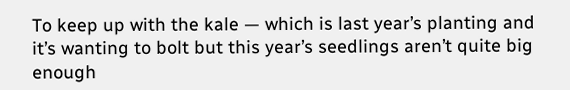To keep up with the kale — which is last year’s planting and it’s wanting to bolt but this year’s seedlings aren’t quite big enough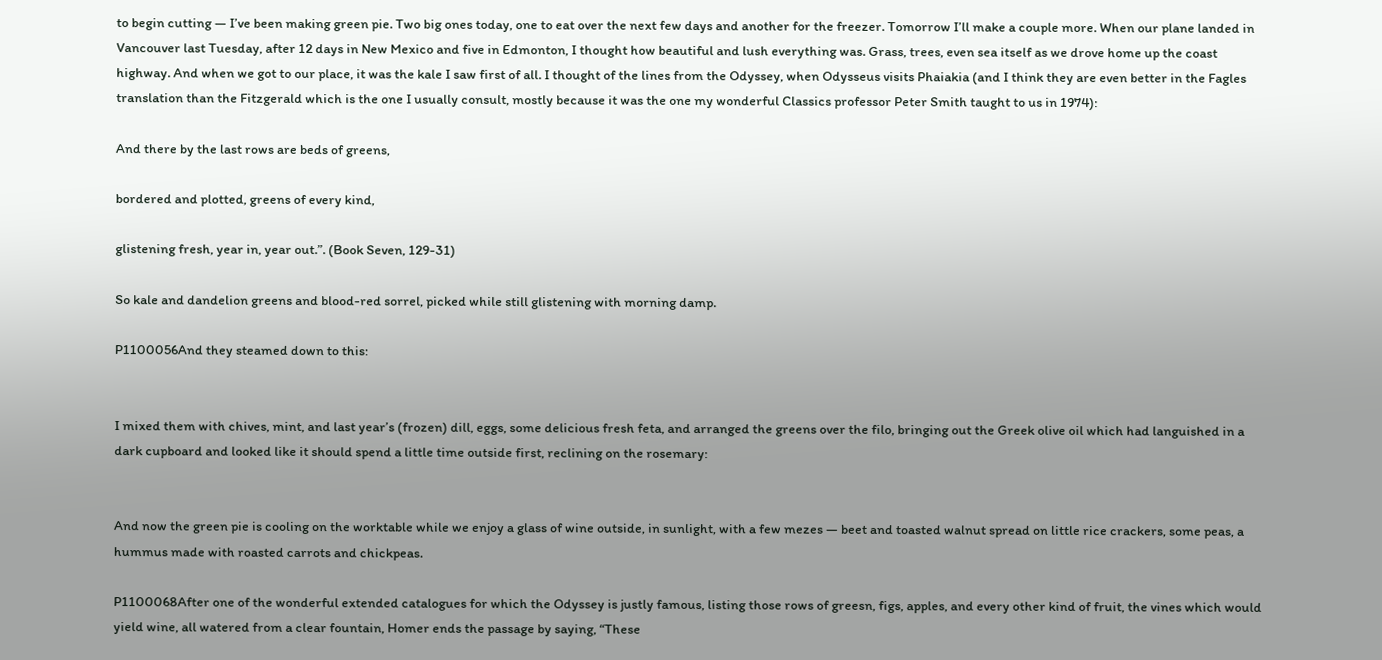to begin cutting — I’ve been making green pie. Two big ones today, one to eat over the next few days and another for the freezer. Tomorrow I’ll make a couple more. When our plane landed in Vancouver last Tuesday, after 12 days in New Mexico and five in Edmonton, I thought how beautiful and lush everything was. Grass, trees, even sea itself as we drove home up the coast highway. And when we got to our place, it was the kale I saw first of all. I thought of the lines from the Odyssey, when Odysseus visits Phaiakia (and I think they are even better in the Fagles translation than the Fitzgerald which is the one I usually consult, mostly because it was the one my wonderful Classics professor Peter Smith taught to us in 1974):

And there by the last rows are beds of greens,

bordered and plotted, greens of every kind,

glistening fresh, year in, year out.”. (Book Seven, 129-31)

So kale and dandelion greens and blood-red sorrel, picked while still glistening with morning damp.

P1100056And they steamed down to this:


I mixed them with chives, mint, and last year’s (frozen) dill, eggs, some delicious fresh feta, and arranged the greens over the filo, bringing out the Greek olive oil which had languished in a dark cupboard and looked like it should spend a little time outside first, reclining on the rosemary:


And now the green pie is cooling on the worktable while we enjoy a glass of wine outside, in sunlight, with a few mezes — beet and toasted walnut spread on little rice crackers, some peas, a hummus made with roasted carrots and chickpeas.

P1100068After one of the wonderful extended catalogues for which the Odyssey is justly famous, listing those rows of greesn, figs, apples, and every other kind of fruit, the vines which would yield wine, all watered from a clear fountain, Homer ends the passage by saying, “These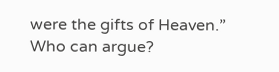were the gifts of Heaven.” Who can argue?